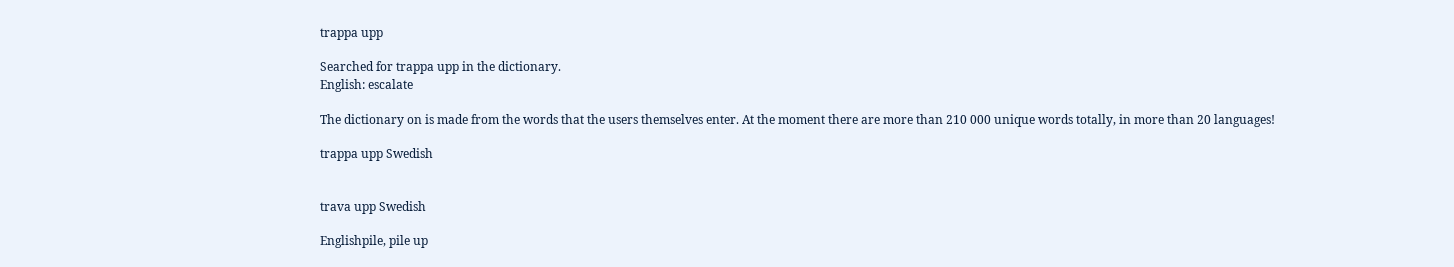trappa upp

Searched for trappa upp in the dictionary.
English: escalate

The dictionary on is made from the words that the users themselves enter. At the moment there are more than 210 000 unique words totally, in more than 20 languages!

trappa upp Swedish


trava upp Swedish

Englishpile, pile up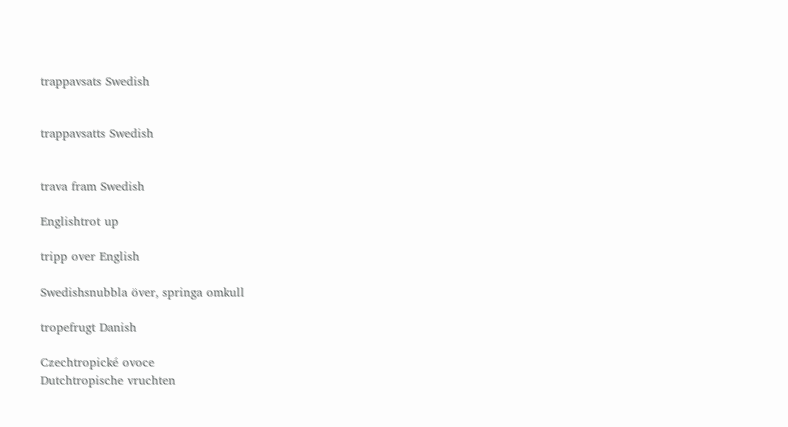trappavsats Swedish


trappavsatts Swedish


trava fram Swedish

Englishtrot up

tripp over English

Swedishsnubbla över, springa omkull

tropefrugt Danish

Czechtropické ovoce
Dutchtropische vruchten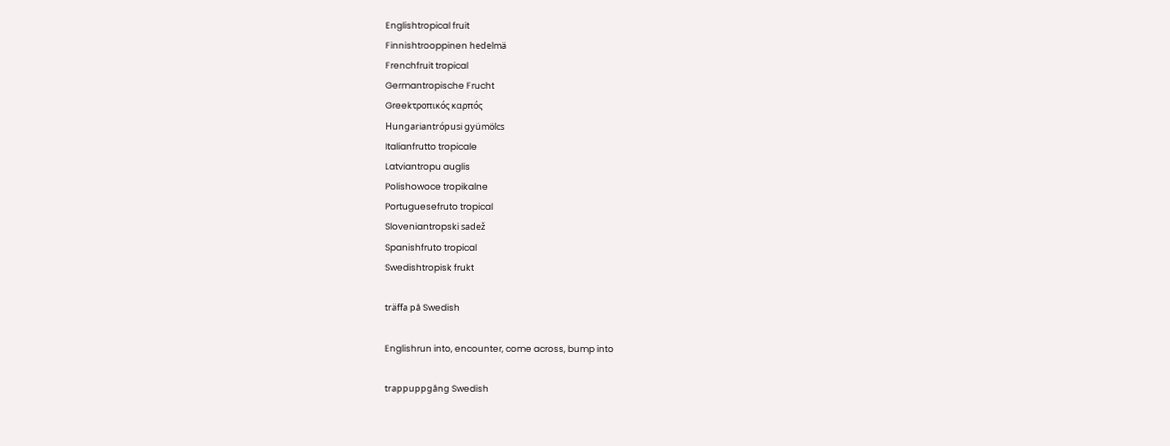Englishtropical fruit
Finnishtrooppinen hedelmä
Frenchfruit tropical
Germantropische Frucht
Greekτρoπικός καρπός
Hungariantrópusi gyümölcs
Italianfrutto tropicale
Latviantropu auglis
Polishowoce tropikalne
Portuguesefruto tropical
Sloveniantropski sadež
Spanishfruto tropical
Swedishtropisk frukt

träffa på Swedish

Englishrun into, encounter, come across, bump into

trappuppgång Swedish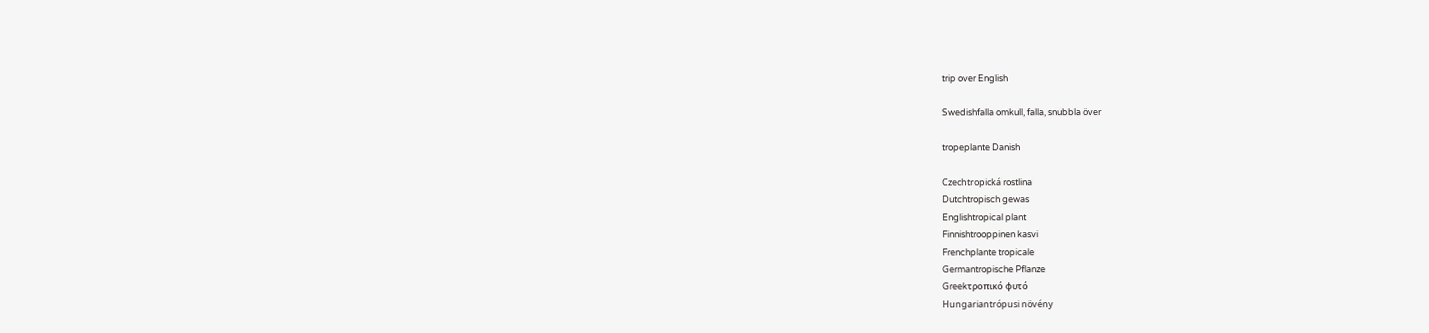trip over English

Swedishfalla omkull, falla, snubbla över

tropeplante Danish

Czechtropická rostlina
Dutchtropisch gewas
Englishtropical plant
Finnishtrooppinen kasvi
Frenchplante tropicale
Germantropische Pflanze
Greekτρoπικό φυτό
Hungariantrópusi növény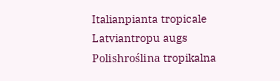Italianpianta tropicale
Latviantropu augs
Polishroślina tropikalna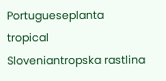Portugueseplanta tropical
Sloveniantropska rastlina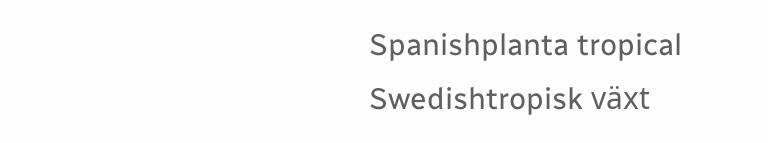Spanishplanta tropical
Swedishtropisk växt